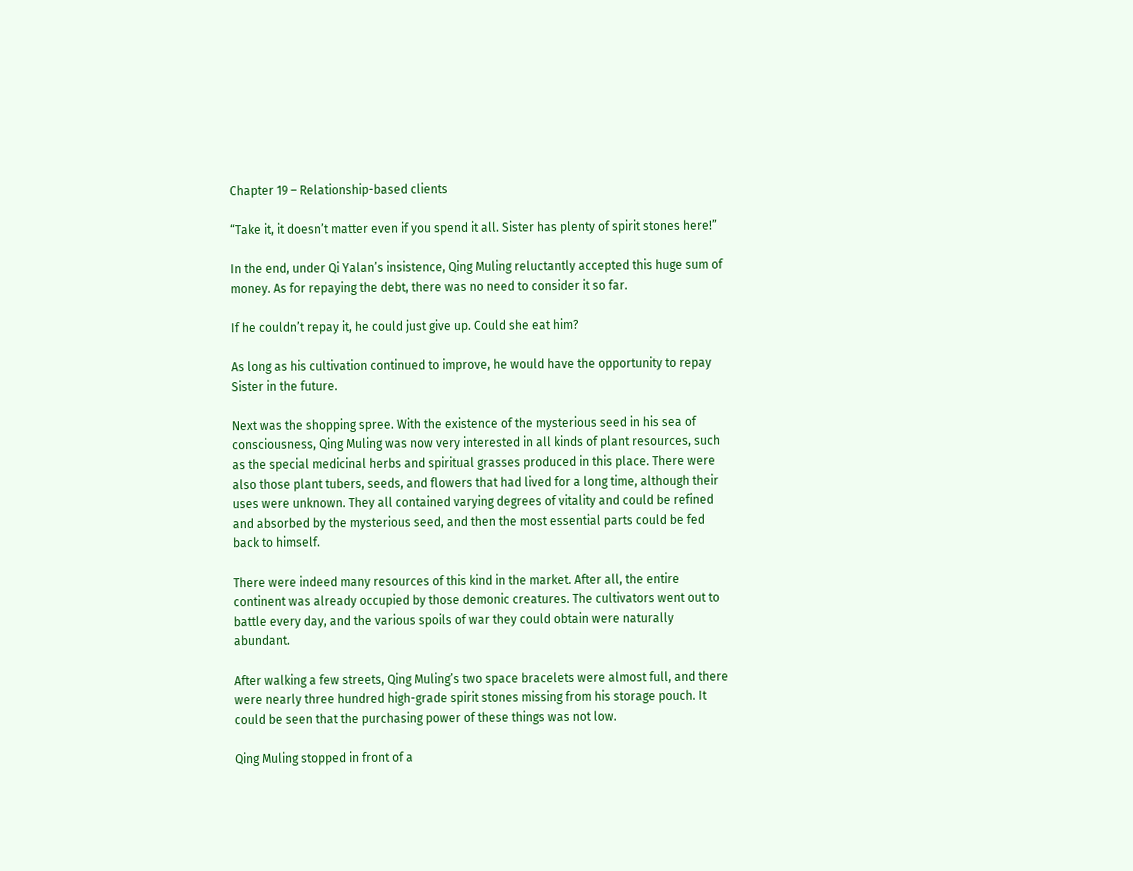Chapter 19 – Relationship-based clients

“Take it, it doesn’t matter even if you spend it all. Sister has plenty of spirit stones here!”

In the end, under Qi Yalan’s insistence, Qing Muling reluctantly accepted this huge sum of money. As for repaying the debt, there was no need to consider it so far.

If he couldn’t repay it, he could just give up. Could she eat him?

As long as his cultivation continued to improve, he would have the opportunity to repay Sister in the future.

Next was the shopping spree. With the existence of the mysterious seed in his sea of consciousness, Qing Muling was now very interested in all kinds of plant resources, such as the special medicinal herbs and spiritual grasses produced in this place. There were also those plant tubers, seeds, and flowers that had lived for a long time, although their uses were unknown. They all contained varying degrees of vitality and could be refined and absorbed by the mysterious seed, and then the most essential parts could be fed back to himself.

There were indeed many resources of this kind in the market. After all, the entire continent was already occupied by those demonic creatures. The cultivators went out to battle every day, and the various spoils of war they could obtain were naturally abundant.

After walking a few streets, Qing Muling’s two space bracelets were almost full, and there were nearly three hundred high-grade spirit stones missing from his storage pouch. It could be seen that the purchasing power of these things was not low.

Qing Muling stopped in front of a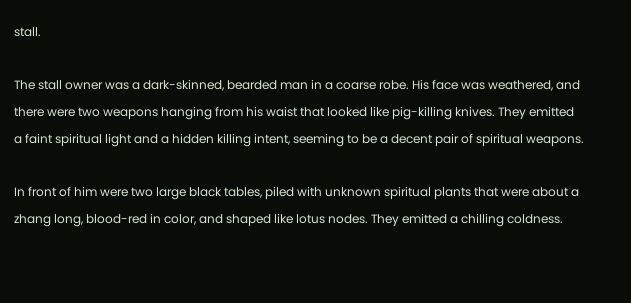stall.

The stall owner was a dark-skinned, bearded man in a coarse robe. His face was weathered, and there were two weapons hanging from his waist that looked like pig-killing knives. They emitted a faint spiritual light and a hidden killing intent, seeming to be a decent pair of spiritual weapons.

In front of him were two large black tables, piled with unknown spiritual plants that were about a zhang long, blood-red in color, and shaped like lotus nodes. They emitted a chilling coldness.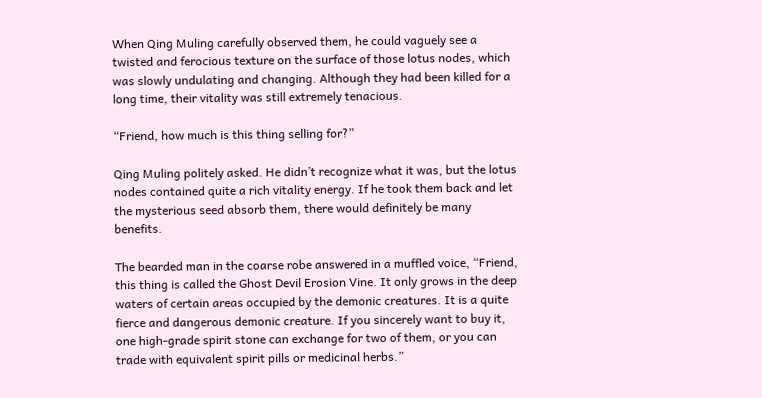When Qing Muling carefully observed them, he could vaguely see a twisted and ferocious texture on the surface of those lotus nodes, which was slowly undulating and changing. Although they had been killed for a long time, their vitality was still extremely tenacious.

“Friend, how much is this thing selling for?”

Qing Muling politely asked. He didn’t recognize what it was, but the lotus nodes contained quite a rich vitality energy. If he took them back and let the mysterious seed absorb them, there would definitely be many benefits.

The bearded man in the coarse robe answered in a muffled voice, “Friend, this thing is called the Ghost Devil Erosion Vine. It only grows in the deep waters of certain areas occupied by the demonic creatures. It is a quite fierce and dangerous demonic creature. If you sincerely want to buy it, one high-grade spirit stone can exchange for two of them, or you can trade with equivalent spirit pills or medicinal herbs.”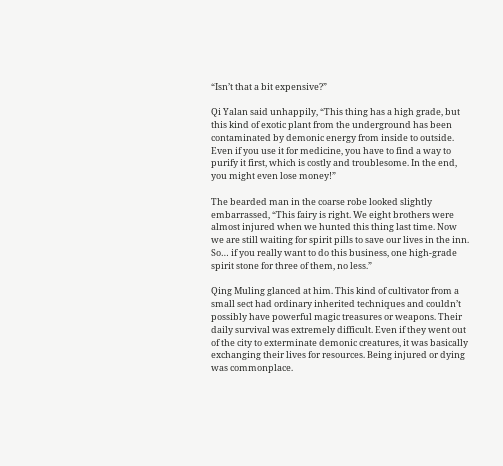“Isn’t that a bit expensive?”

Qi Yalan said unhappily, “This thing has a high grade, but this kind of exotic plant from the underground has been contaminated by demonic energy from inside to outside. Even if you use it for medicine, you have to find a way to purify it first, which is costly and troublesome. In the end, you might even lose money!”

The bearded man in the coarse robe looked slightly embarrassed, “This fairy is right. We eight brothers were almost injured when we hunted this thing last time. Now we are still waiting for spirit pills to save our lives in the inn. So… if you really want to do this business, one high-grade spirit stone for three of them, no less.”

Qing Muling glanced at him. This kind of cultivator from a small sect had ordinary inherited techniques and couldn’t possibly have powerful magic treasures or weapons. Their daily survival was extremely difficult. Even if they went out of the city to exterminate demonic creatures, it was basically exchanging their lives for resources. Being injured or dying was commonplace.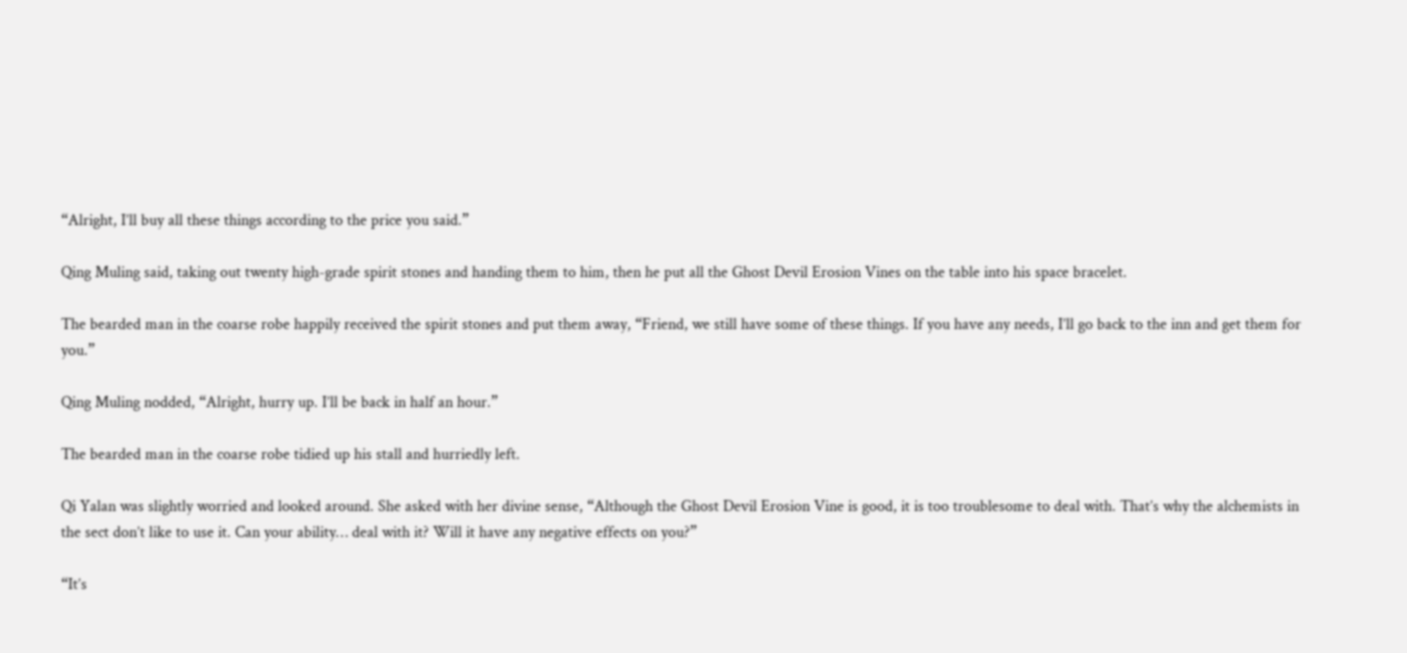“Alright, I’ll buy all these things according to the price you said.”

Qing Muling said, taking out twenty high-grade spirit stones and handing them to him, then he put all the Ghost Devil Erosion Vines on the table into his space bracelet.

The bearded man in the coarse robe happily received the spirit stones and put them away, “Friend, we still have some of these things. If you have any needs, I’ll go back to the inn and get them for you.”

Qing Muling nodded, “Alright, hurry up. I’ll be back in half an hour.”

The bearded man in the coarse robe tidied up his stall and hurriedly left.

Qi Yalan was slightly worried and looked around. She asked with her divine sense, “Although the Ghost Devil Erosion Vine is good, it is too troublesome to deal with. That’s why the alchemists in the sect don’t like to use it. Can your ability… deal with it? Will it have any negative effects on you?”

“It’s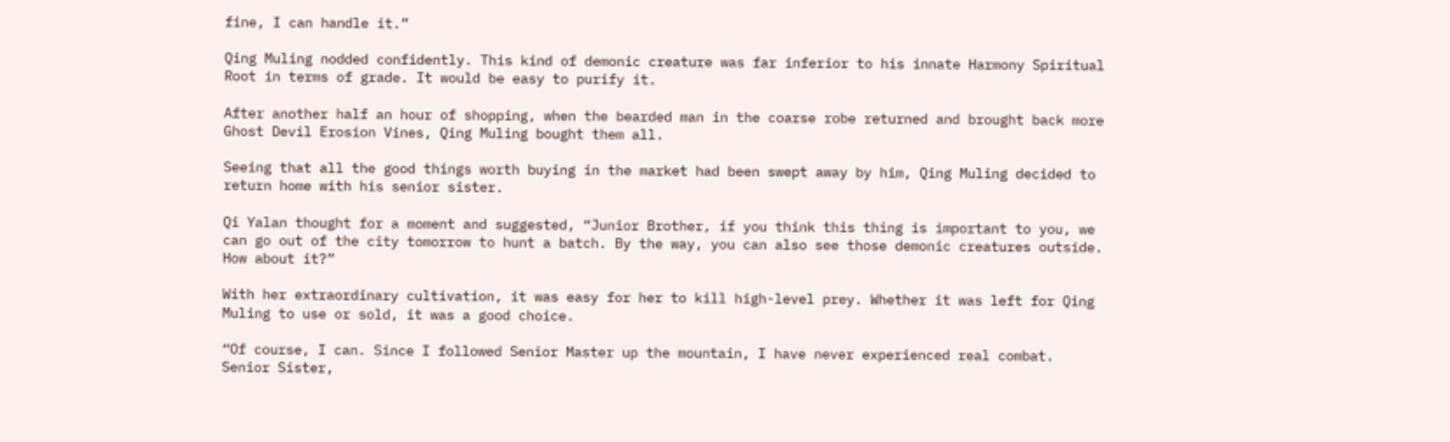fine, I can handle it.”

Qing Muling nodded confidently. This kind of demonic creature was far inferior to his innate Harmony Spiritual Root in terms of grade. It would be easy to purify it.

After another half an hour of shopping, when the bearded man in the coarse robe returned and brought back more Ghost Devil Erosion Vines, Qing Muling bought them all.

Seeing that all the good things worth buying in the market had been swept away by him, Qing Muling decided to return home with his senior sister.

Qi Yalan thought for a moment and suggested, “Junior Brother, if you think this thing is important to you, we can go out of the city tomorrow to hunt a batch. By the way, you can also see those demonic creatures outside. How about it?”

With her extraordinary cultivation, it was easy for her to kill high-level prey. Whether it was left for Qing Muling to use or sold, it was a good choice.

“Of course, I can. Since I followed Senior Master up the mountain, I have never experienced real combat. Senior Sister,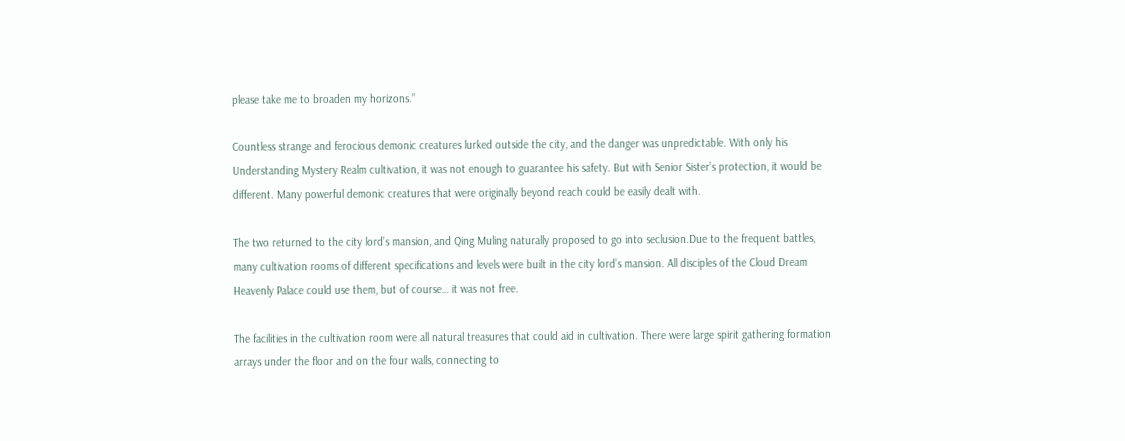please take me to broaden my horizons.”

Countless strange and ferocious demonic creatures lurked outside the city, and the danger was unpredictable. With only his Understanding Mystery Realm cultivation, it was not enough to guarantee his safety. But with Senior Sister’s protection, it would be different. Many powerful demonic creatures that were originally beyond reach could be easily dealt with.

The two returned to the city lord’s mansion, and Qing Muling naturally proposed to go into seclusion.Due to the frequent battles, many cultivation rooms of different specifications and levels were built in the city lord’s mansion. All disciples of the Cloud Dream Heavenly Palace could use them, but of course… it was not free.

The facilities in the cultivation room were all natural treasures that could aid in cultivation. There were large spirit gathering formation arrays under the floor and on the four walls, connecting to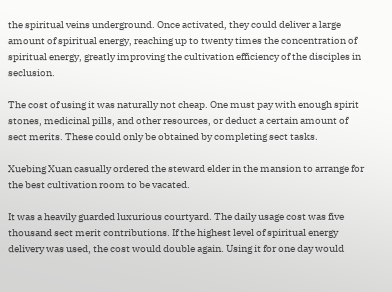the spiritual veins underground. Once activated, they could deliver a large amount of spiritual energy, reaching up to twenty times the concentration of spiritual energy, greatly improving the cultivation efficiency of the disciples in seclusion.

The cost of using it was naturally not cheap. One must pay with enough spirit stones, medicinal pills, and other resources, or deduct a certain amount of sect merits. These could only be obtained by completing sect tasks.

Xuebing Xuan casually ordered the steward elder in the mansion to arrange for the best cultivation room to be vacated.

It was a heavily guarded luxurious courtyard. The daily usage cost was five thousand sect merit contributions. If the highest level of spiritual energy delivery was used, the cost would double again. Using it for one day would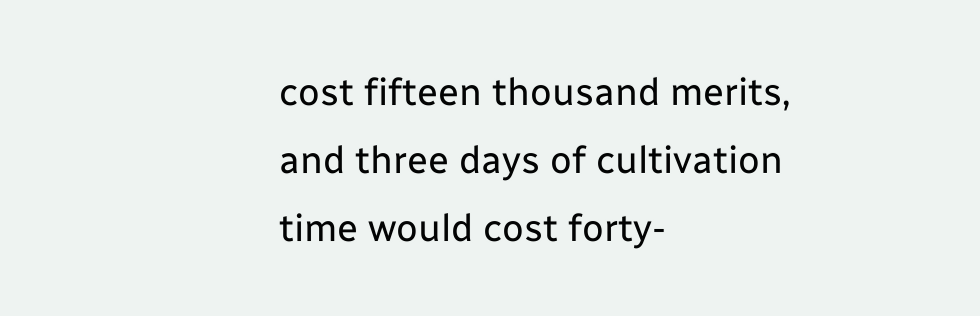cost fifteen thousand merits, and three days of cultivation time would cost forty-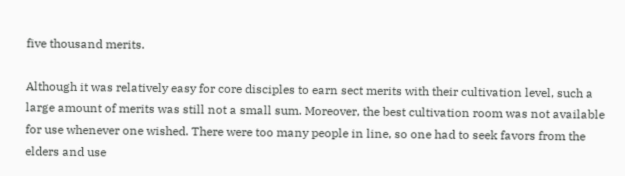five thousand merits.

Although it was relatively easy for core disciples to earn sect merits with their cultivation level, such a large amount of merits was still not a small sum. Moreover, the best cultivation room was not available for use whenever one wished. There were too many people in line, so one had to seek favors from the elders and use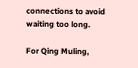connections to avoid waiting too long.

For Qing Muling,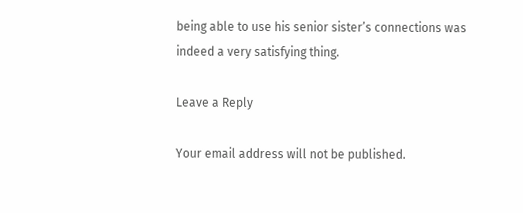being able to use his senior sister’s connections was indeed a very satisfying thing.

Leave a Reply

Your email address will not be published.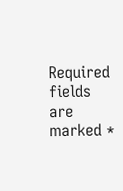Required fields are marked *